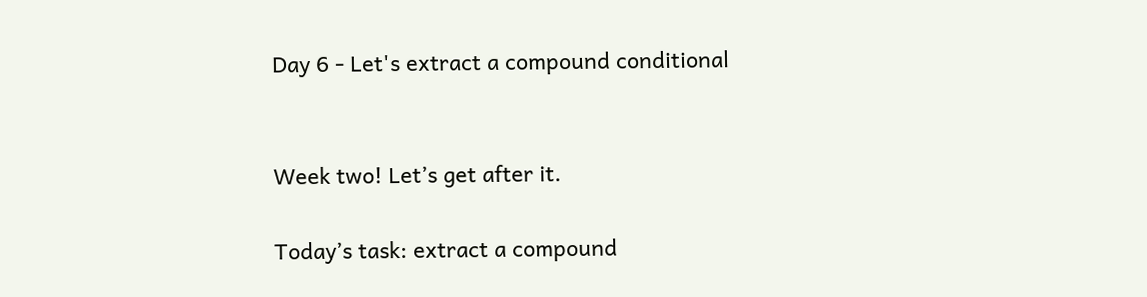Day 6 - Let's extract a compound conditional


Week two! Let’s get after it.

Today’s task: extract a compound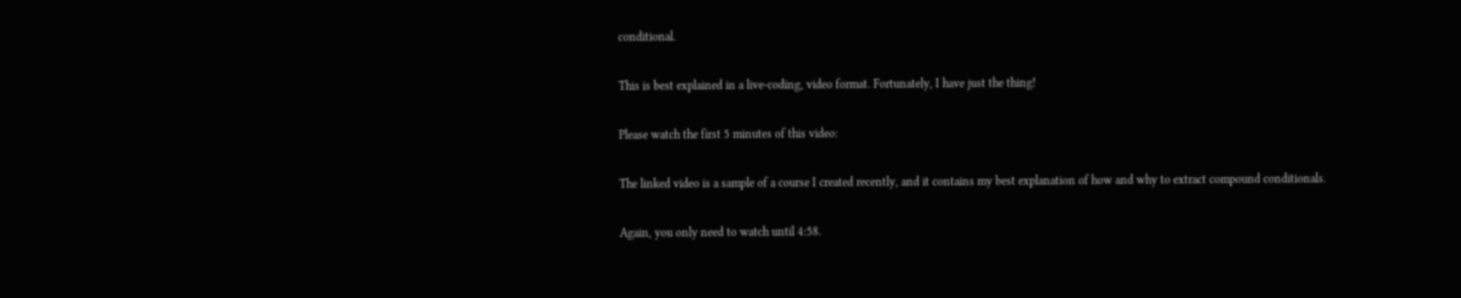conditional.

This is best explained in a live-coding, video format. Fortunately, I have just the thing!

Please watch the first 5 minutes of this video:

The linked video is a sample of a course I created recently, and it contains my best explanation of how and why to extract compound conditionals.

Again, you only need to watch until 4:58.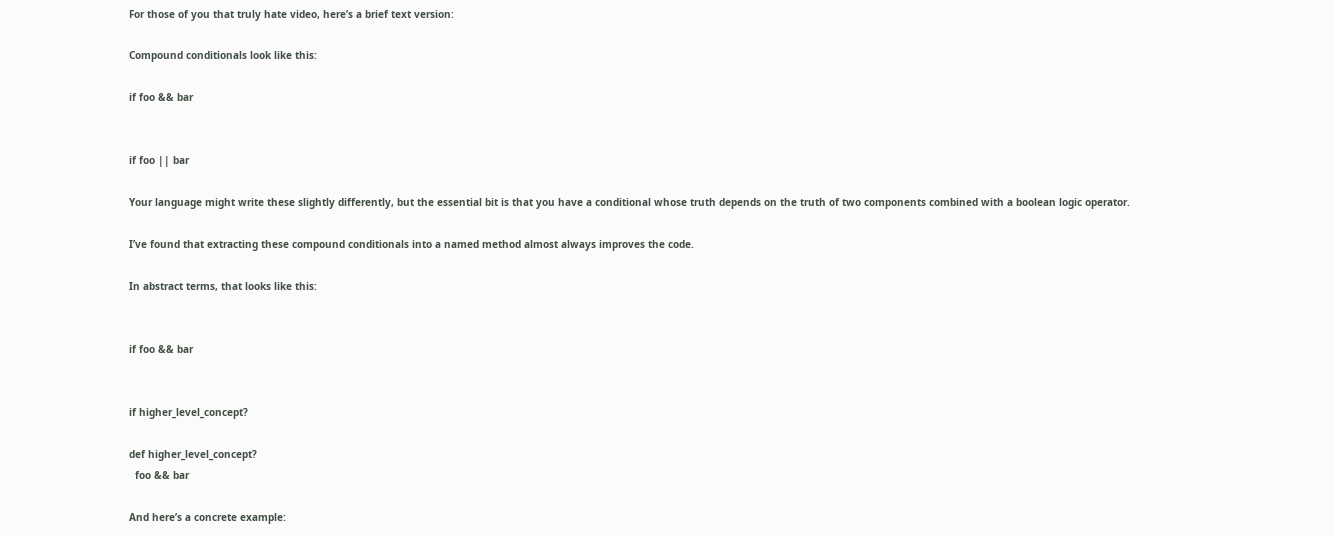For those of you that truly hate video, here’s a brief text version:

Compound conditionals look like this:

if foo && bar


if foo || bar

Your language might write these slightly differently, but the essential bit is that you have a conditional whose truth depends on the truth of two components combined with a boolean logic operator.

I’ve found that extracting these compound conditionals into a named method almost always improves the code.

In abstract terms, that looks like this:


if foo && bar


if higher_level_concept?

def higher_level_concept?
  foo && bar

And here’s a concrete example: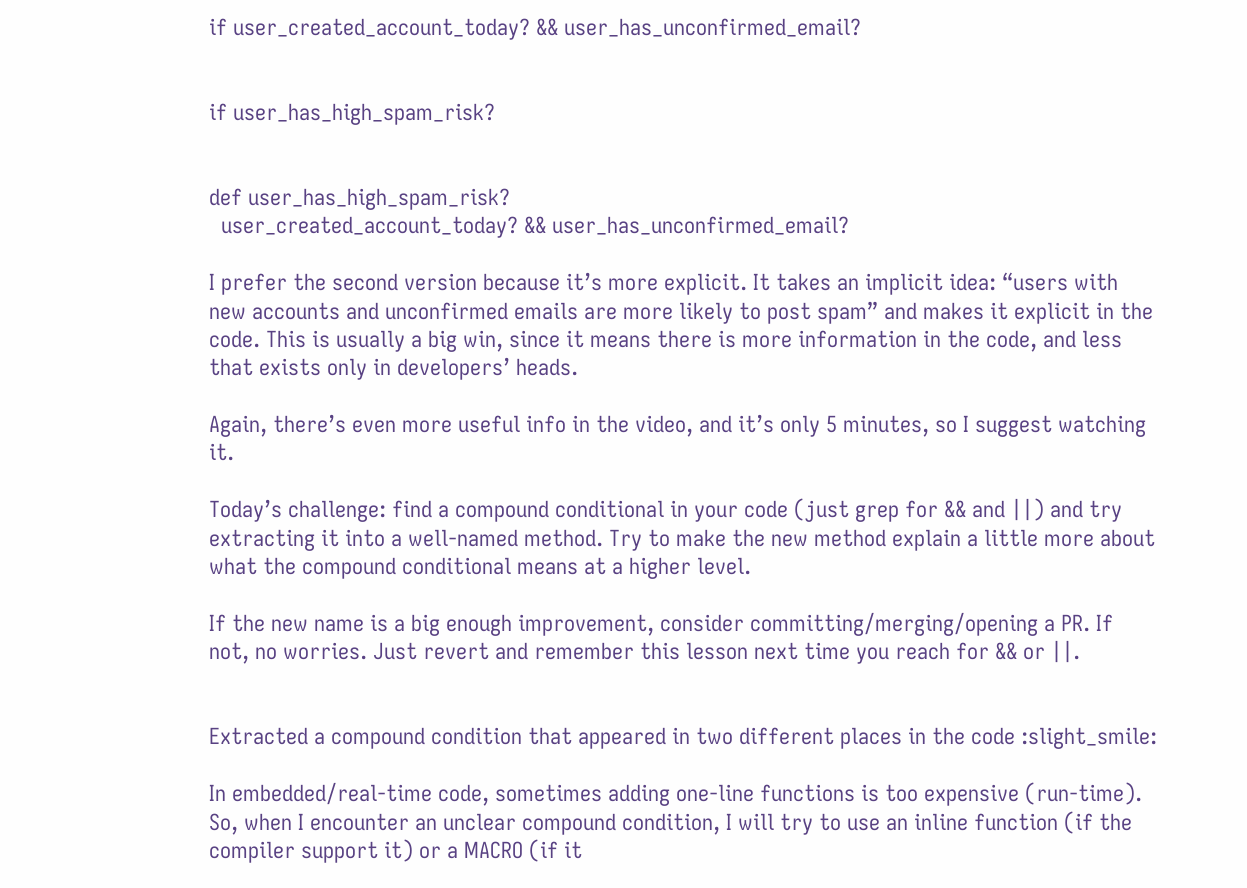if user_created_account_today? && user_has_unconfirmed_email?


if user_has_high_spam_risk?


def user_has_high_spam_risk?
  user_created_account_today? && user_has_unconfirmed_email?

I prefer the second version because it’s more explicit. It takes an implicit idea: “users with new accounts and unconfirmed emails are more likely to post spam” and makes it explicit in the code. This is usually a big win, since it means there is more information in the code, and less that exists only in developers’ heads.

Again, there’s even more useful info in the video, and it’s only 5 minutes, so I suggest watching it.

Today’s challenge: find a compound conditional in your code (just grep for && and ||) and try extracting it into a well-named method. Try to make the new method explain a little more about what the compound conditional means at a higher level.

If the new name is a big enough improvement, consider committing/merging/opening a PR. If not, no worries. Just revert and remember this lesson next time you reach for && or ||.


Extracted a compound condition that appeared in two different places in the code :slight_smile:

In embedded/real-time code, sometimes adding one-line functions is too expensive (run-time).
So, when I encounter an unclear compound condition, I will try to use an inline function (if the compiler support it) or a MACRO (if it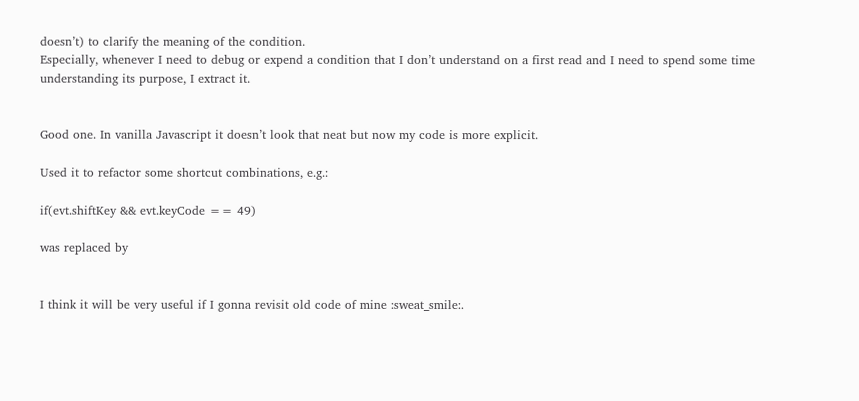doesn’t) to clarify the meaning of the condition.
Especially, whenever I need to debug or expend a condition that I don’t understand on a first read and I need to spend some time understanding its purpose, I extract it.


Good one. In vanilla Javascript it doesn’t look that neat but now my code is more explicit.

Used it to refactor some shortcut combinations, e.g.:

if(evt.shiftKey && evt.keyCode == 49)

was replaced by


I think it will be very useful if I gonna revisit old code of mine :sweat_smile:.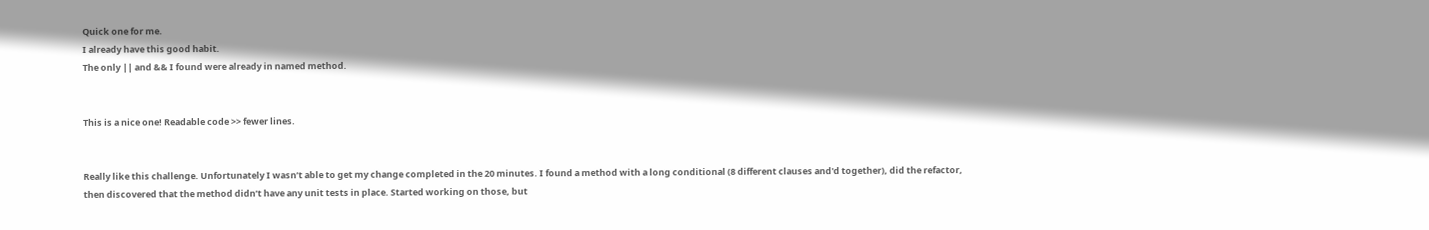Quick one for me.
I already have this good habit.
The only || and && I found were already in named method.


This is a nice one! Readable code >> fewer lines.


Really like this challenge. Unfortunately I wasn’t able to get my change completed in the 20 minutes. I found a method with a long conditional (8 different clauses and'd together), did the refactor, then discovered that the method didn’t have any unit tests in place. Started working on those, but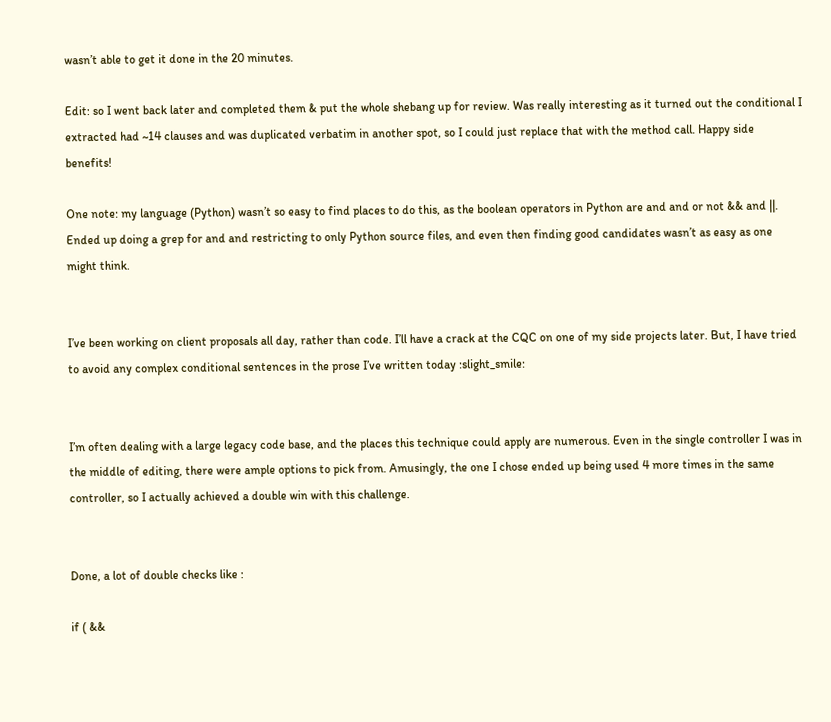wasn’t able to get it done in the 20 minutes.

Edit: so I went back later and completed them & put the whole shebang up for review. Was really interesting as it turned out the conditional I extracted had ~14 clauses and was duplicated verbatim in another spot, so I could just replace that with the method call. Happy side benefits!

One note: my language (Python) wasn’t so easy to find places to do this, as the boolean operators in Python are and and or not && and ||. Ended up doing a grep for and and restricting to only Python source files, and even then finding good candidates wasn’t as easy as one might think.


I’ve been working on client proposals all day, rather than code. I’ll have a crack at the CQC on one of my side projects later. But, I have tried to avoid any complex conditional sentences in the prose I’ve written today :slight_smile:


I’m often dealing with a large legacy code base, and the places this technique could apply are numerous. Even in the single controller I was in the middle of editing, there were ample options to pick from. Amusingly, the one I chose ended up being used 4 more times in the same controller, so I actually achieved a double win with this challenge.


Done, a lot of double checks like :

if ( &&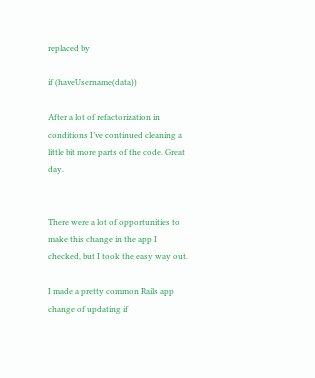replaced by

if (haveUsername(data))

After a lot of refactorization in conditions I’ve continued cleaning a little bit more parts of the code. Great day.


There were a lot of opportunities to make this change in the app I checked, but I took the easy way out.

I made a pretty common Rails app change of updating if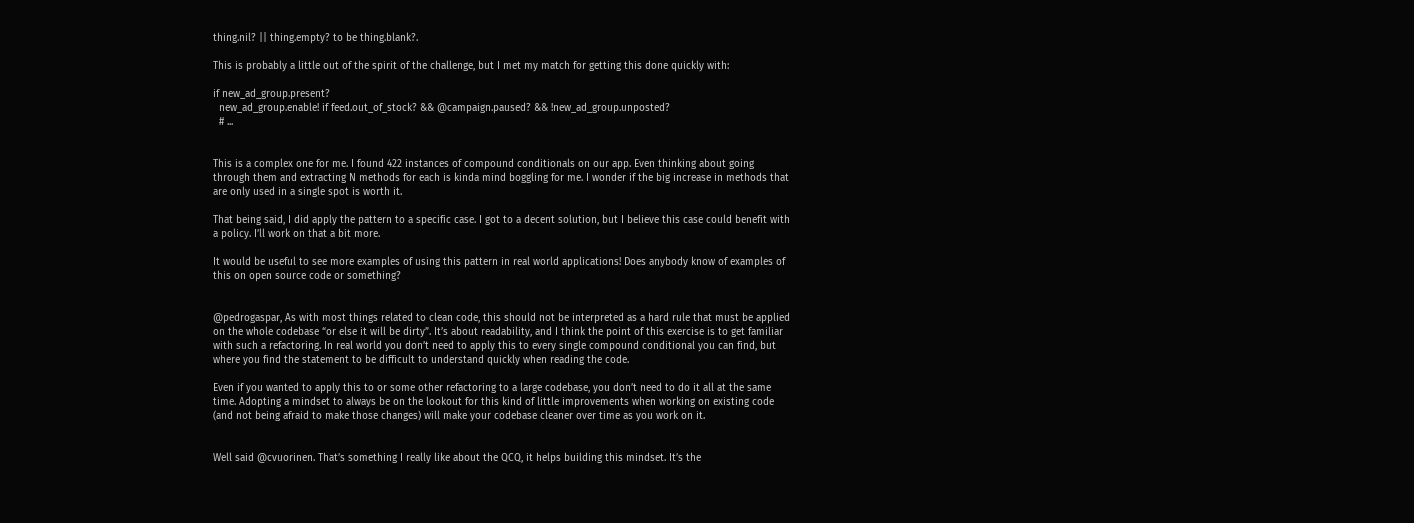thing.nil? || thing.empty? to be thing.blank?.

This is probably a little out of the spirit of the challenge, but I met my match for getting this done quickly with:

if new_ad_group.present?
  new_ad_group.enable! if feed.out_of_stock? && @campaign.paused? && !new_ad_group.unposted?
  # ...


This is a complex one for me. I found 422 instances of compound conditionals on our app. Even thinking about going through them and extracting N methods for each is kinda mind boggling for me. I wonder if the big increase in methods that are only used in a single spot is worth it.

That being said, I did apply the pattern to a specific case. I got to a decent solution, but I believe this case could benefit with a policy. I’ll work on that a bit more.

It would be useful to see more examples of using this pattern in real world applications! Does anybody know of examples of this on open source code or something?


@pedrogaspar, As with most things related to clean code, this should not be interpreted as a hard rule that must be applied on the whole codebase “or else it will be dirty”. It’s about readability, and I think the point of this exercise is to get familiar with such a refactoring. In real world you don’t need to apply this to every single compound conditional you can find, but where you find the statement to be difficult to understand quickly when reading the code.

Even if you wanted to apply this to or some other refactoring to a large codebase, you don’t need to do it all at the same time. Adopting a mindset to always be on the lookout for this kind of little improvements when working on existing code (and not being afraid to make those changes) will make your codebase cleaner over time as you work on it.


Well said @cvuorinen. That’s something I really like about the QCQ, it helps building this mindset. It’s the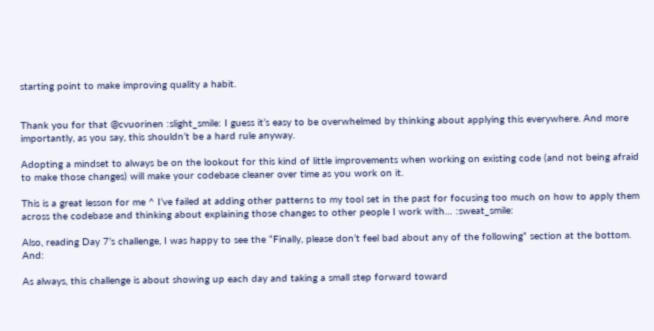starting point to make improving quality a habit.


Thank you for that @cvuorinen :slight_smile: I guess it’s easy to be overwhelmed by thinking about applying this everywhere. And more importantly, as you say, this shouldn’t be a hard rule anyway.

Adopting a mindset to always be on the lookout for this kind of little improvements when working on existing code (and not being afraid to make those changes) will make your codebase cleaner over time as you work on it.

This is a great lesson for me ^ I’ve failed at adding other patterns to my tool set in the past for focusing too much on how to apply them across the codebase and thinking about explaining those changes to other people I work with… :sweat_smile:

Also, reading Day 7’s challenge, I was happy to see the “Finally, please don’t feel bad about any of the following” section at the bottom. And:

As always, this challenge is about showing up each day and taking a small step forward toward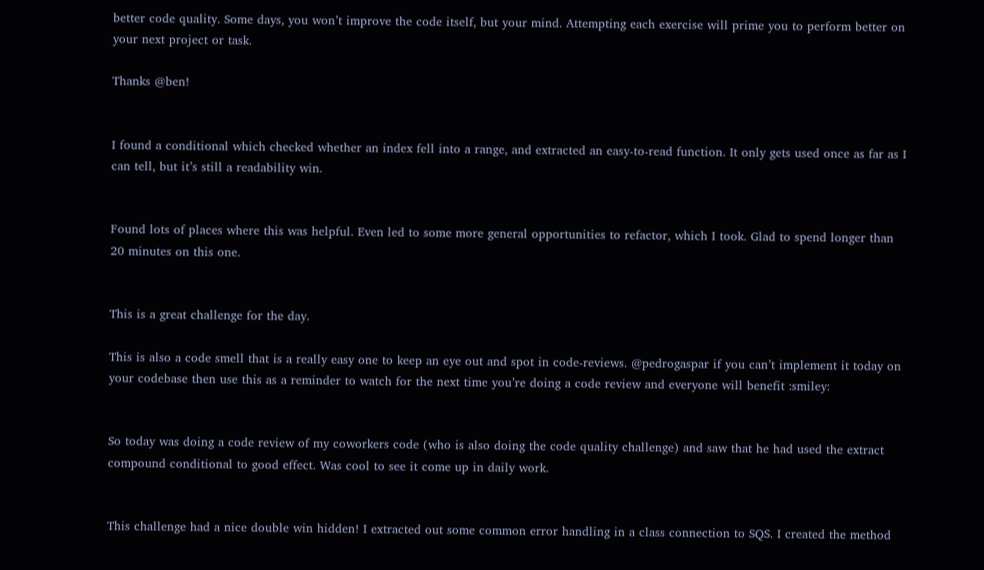better code quality. Some days, you won’t improve the code itself, but your mind. Attempting each exercise will prime you to perform better on your next project or task.

Thanks @ben!


I found a conditional which checked whether an index fell into a range, and extracted an easy-to-read function. It only gets used once as far as I can tell, but it’s still a readability win.


Found lots of places where this was helpful. Even led to some more general opportunities to refactor, which I took. Glad to spend longer than 20 minutes on this one.


This is a great challenge for the day.

This is also a code smell that is a really easy one to keep an eye out and spot in code-reviews. @pedrogaspar if you can’t implement it today on your codebase then use this as a reminder to watch for the next time you’re doing a code review and everyone will benefit :smiley:


So today was doing a code review of my coworkers code (who is also doing the code quality challenge) and saw that he had used the extract compound conditional to good effect. Was cool to see it come up in daily work.


This challenge had a nice double win hidden! I extracted out some common error handling in a class connection to SQS. I created the method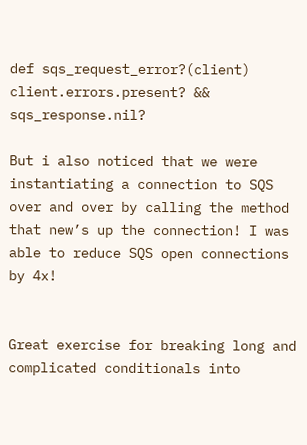def sqs_request_error?(client)
client.errors.present? && sqs_response.nil?

But i also noticed that we were instantiating a connection to SQS over and over by calling the method that new’s up the connection! I was able to reduce SQS open connections by 4x!


Great exercise for breaking long and complicated conditionals into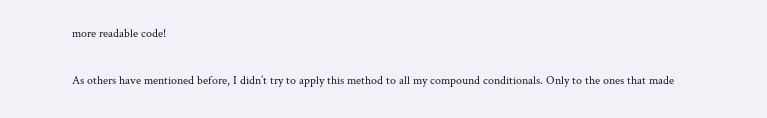more readable code!

As others have mentioned before, I didn’t try to apply this method to all my compound conditionals. Only to the ones that made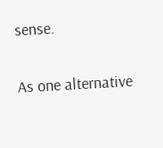sense.

As one alternative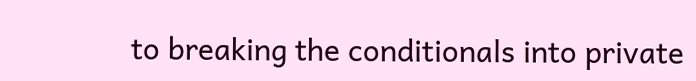to breaking the conditionals into private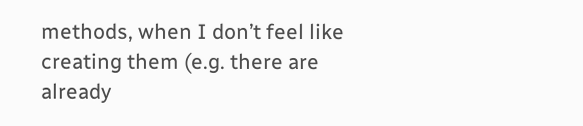methods, when I don’t feel like creating them (e.g. there are already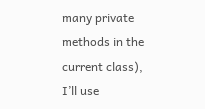many private methods in the current class), I’ll use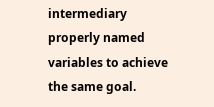intermediary properly named variables to achieve the same goal.